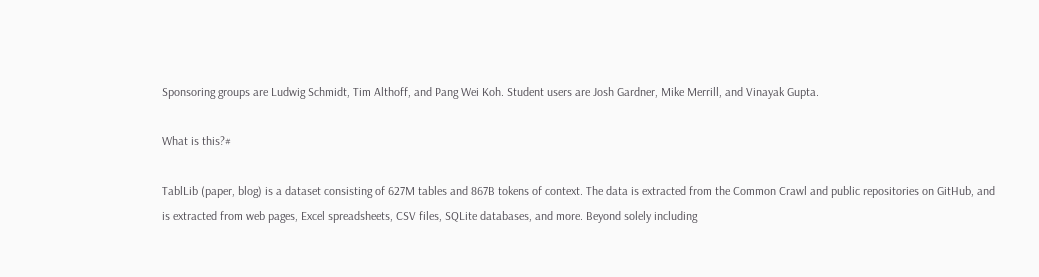Sponsoring groups are Ludwig Schmidt, Tim Althoff, and Pang Wei Koh. Student users are Josh Gardner, Mike Merrill, and Vinayak Gupta.

What is this?#

TablLib (paper, blog) is a dataset consisting of 627M tables and 867B tokens of context. The data is extracted from the Common Crawl and public repositories on GitHub, and is extracted from web pages, Excel spreadsheets, CSV files, SQLite databases, and more. Beyond solely including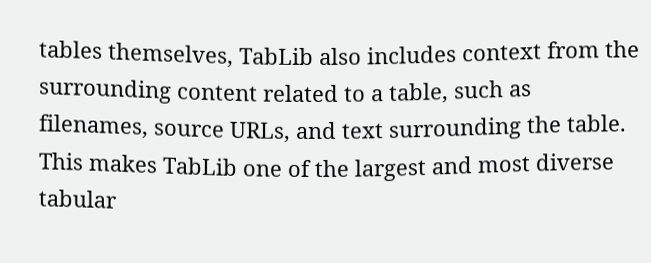tables themselves, TabLib also includes context from the surrounding content related to a table, such as filenames, source URLs, and text surrounding the table. This makes TabLib one of the largest and most diverse tabular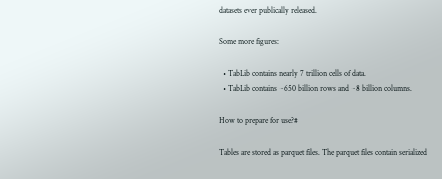datasets ever publically released.

Some more figures:

  • TabLib contains nearly 7 trillion cells of data.
  • TabLib contains ~650 billion rows and ~8 billion columns.

How to prepare for use?#

Tables are stored as parquet files. The parquet files contain serialized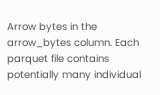Arrow bytes in the arrow_bytes column. Each parquet file contains potentially many individual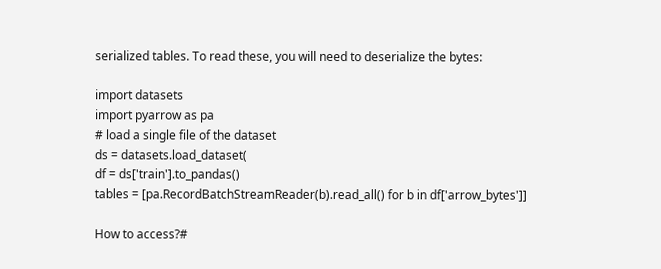serialized tables. To read these, you will need to deserialize the bytes:

import datasets
import pyarrow as pa
# load a single file of the dataset
ds = datasets.load_dataset(
df = ds['train'].to_pandas()
tables = [pa.RecordBatchStreamReader(b).read_all() for b in df['arrow_bytes']]

How to access?#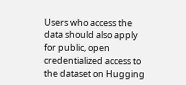Users who access the data should also apply for public, open credentialized access to the dataset on Hugging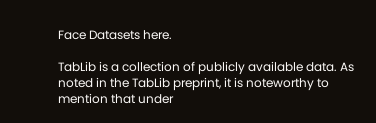Face Datasets here.

TabLib is a collection of publicly available data. As noted in the TabLib preprint, it is noteworthy to mention that under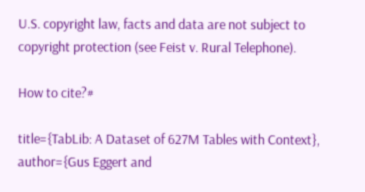U.S. copyright law, facts and data are not subject to copyright protection (see Feist v. Rural Telephone).

How to cite?#

title={TabLib: A Dataset of 627M Tables with Context},
author={Gus Eggert and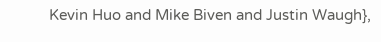Kevin Huo and Mike Biven and Justin Waugh},